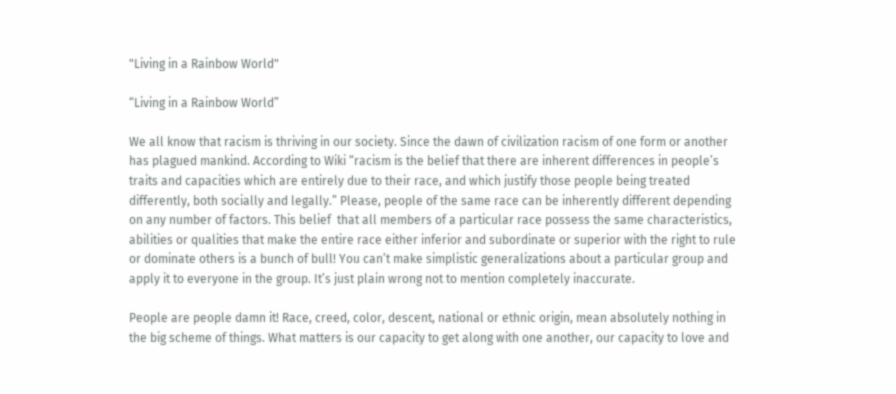"Living in a Rainbow World"

“Living in a Rainbow World”

We all know that racism is thriving in our society. Since the dawn of civilization racism of one form or another has plagued mankind. According to Wiki “racism is the belief that there are inherent differences in people’s traits and capacities which are entirely due to their race, and which justify those people being treated differently, both socially and legally.” Please, people of the same race can be inherently different depending on any number of factors. This belief  that all members of a particular race possess the same characteristics, abilities or qualities that make the entire race either inferior and subordinate or superior with the right to rule or dominate others is a bunch of bull! You can’t make simplistic generalizations about a particular group and apply it to everyone in the group. It’s just plain wrong not to mention completely inaccurate.

People are people damn it! Race, creed, color, descent, national or ethnic origin, mean absolutely nothing in the big scheme of things. What matters is our capacity to get along with one another, our capacity to love and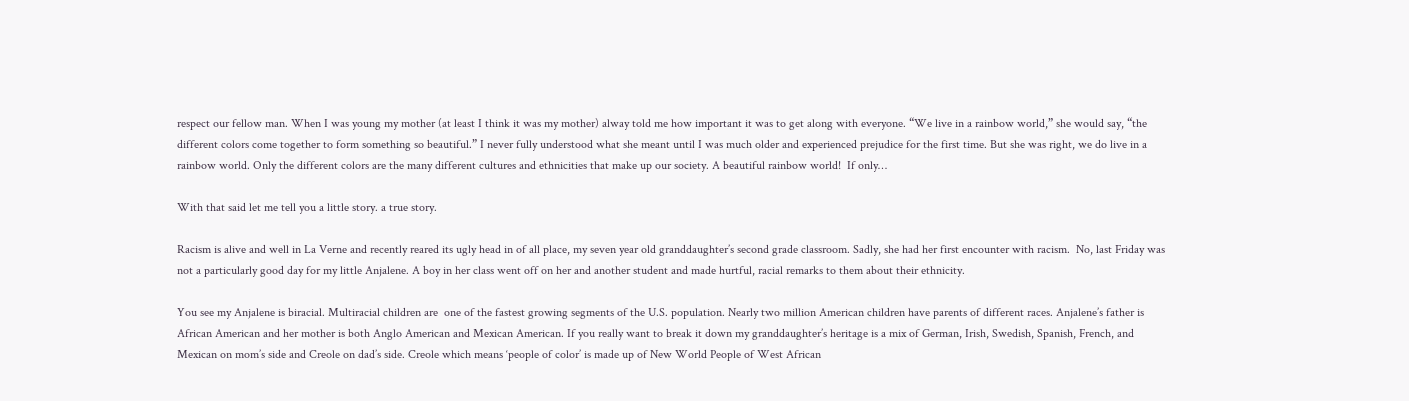respect our fellow man. When I was young my mother (at least I think it was my mother) alway told me how important it was to get along with everyone. “We live in a rainbow world,” she would say, “the different colors come together to form something so beautiful.” I never fully understood what she meant until I was much older and experienced prejudice for the first time. But she was right, we do live in a rainbow world. Only the different colors are the many different cultures and ethnicities that make up our society. A beautiful rainbow world!  If only…

With that said let me tell you a little story. a true story.

Racism is alive and well in La Verne and recently reared its ugly head in of all place, my seven year old granddaughter’s second grade classroom. Sadly, she had her first encounter with racism.  No, last Friday was not a particularly good day for my little Anjalene. A boy in her class went off on her and another student and made hurtful, racial remarks to them about their ethnicity.

You see my Anjalene is biracial. Multiracial children are  one of the fastest growing segments of the U.S. population. Nearly two million American children have parents of different races. Anjalene’s father is African American and her mother is both Anglo American and Mexican American. If you really want to break it down my granddaughter’s heritage is a mix of German, Irish, Swedish, Spanish, French, and Mexican on mom’s side and Creole on dad’s side. Creole which means ‘people of color’ is made up of New World People of West African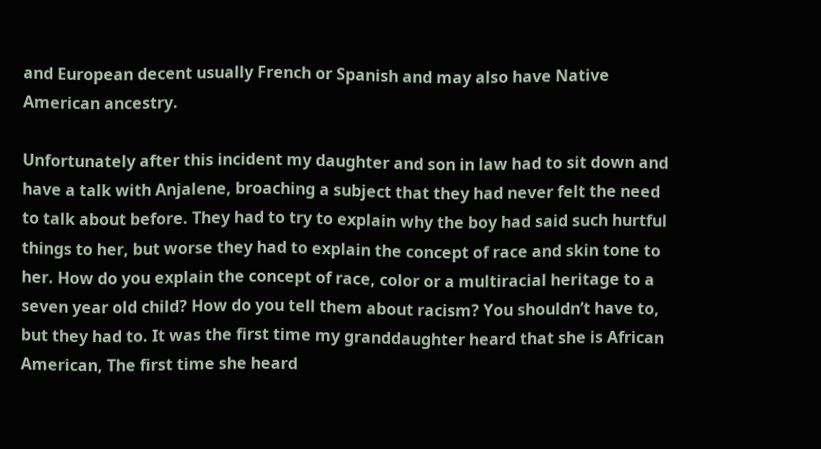and European decent usually French or Spanish and may also have Native American ancestry.

Unfortunately after this incident my daughter and son in law had to sit down and have a talk with Anjalene, broaching a subject that they had never felt the need to talk about before. They had to try to explain why the boy had said such hurtful things to her, but worse they had to explain the concept of race and skin tone to her. How do you explain the concept of race, color or a multiracial heritage to a seven year old child? How do you tell them about racism? You shouldn’t have to, but they had to. It was the first time my granddaughter heard that she is African American, The first time she heard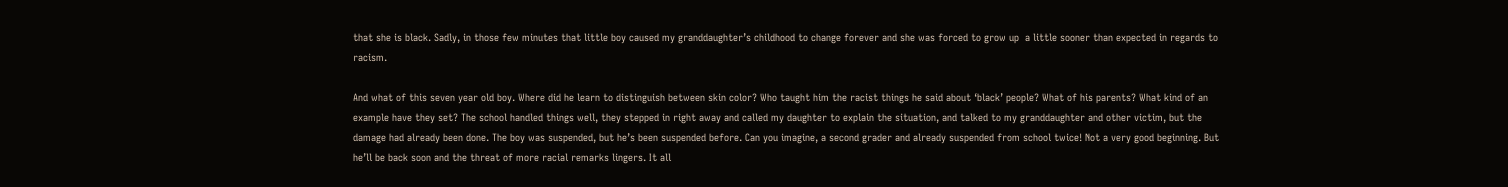that she is black. Sadly, in those few minutes that little boy caused my granddaughter’s childhood to change forever and she was forced to grow up  a little sooner than expected in regards to racism.

And what of this seven year old boy. Where did he learn to distinguish between skin color? Who taught him the racist things he said about ‘black’ people? What of his parents? What kind of an example have they set? The school handled things well, they stepped in right away and called my daughter to explain the situation, and talked to my granddaughter and other victim, but the damage had already been done. The boy was suspended, but he’s been suspended before. Can you imagine, a second grader and already suspended from school twice! Not a very good beginning. But he’ll be back soon and the threat of more racial remarks lingers. It all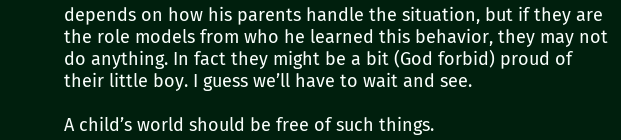depends on how his parents handle the situation, but if they are the role models from who he learned this behavior, they may not do anything. In fact they might be a bit (God forbid) proud of their little boy. I guess we’ll have to wait and see.

A child’s world should be free of such things.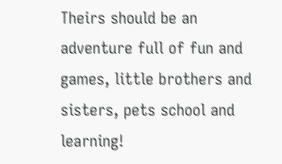Theirs should be an adventure full of fun and games, little brothers and sisters, pets school and learning!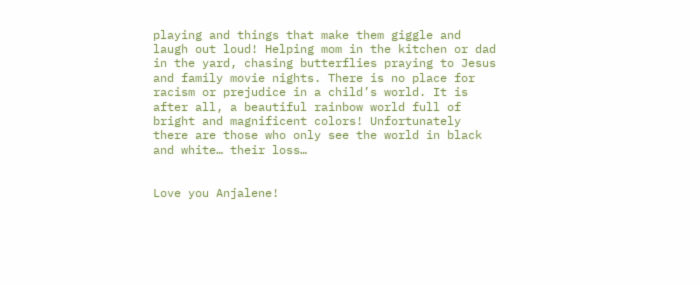playing and things that make them giggle and laugh out loud! Helping mom in the kitchen or dad in the yard, chasing butterflies praying to Jesus and family movie nights. There is no place for racism or prejudice in a child’s world. It is after all, a beautiful rainbow world full of bright and magnificent colors! Unfortunately there are those who only see the world in black and white… their loss…


Love you Anjalene!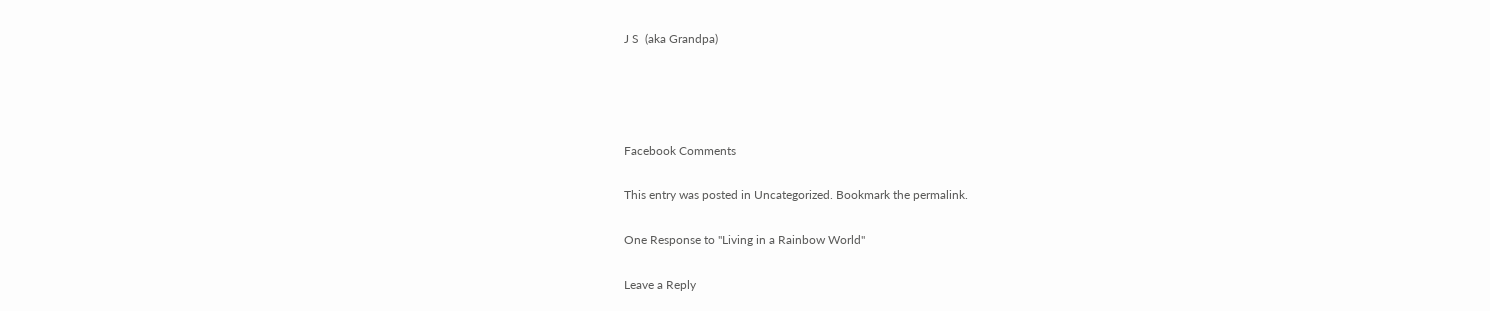J S  (aka Grandpa)




Facebook Comments

This entry was posted in Uncategorized. Bookmark the permalink.

One Response to "Living in a Rainbow World"

Leave a Reply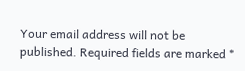Your email address will not be published. Required fields are marked *